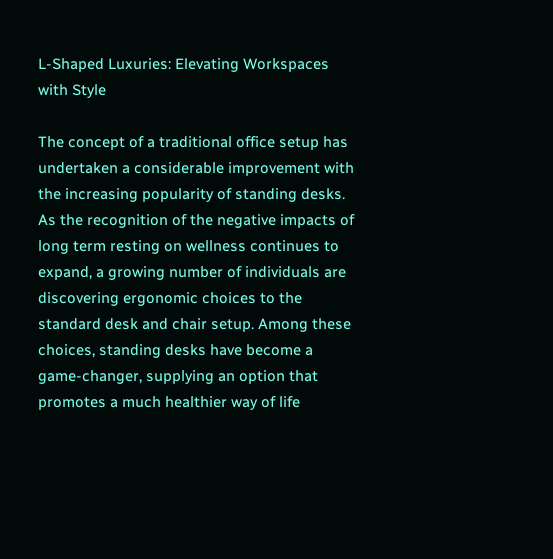L-Shaped Luxuries: Elevating Workspaces with Style

The concept of a traditional office setup has undertaken a considerable improvement with the increasing popularity of standing desks. As the recognition of the negative impacts of long term resting on wellness continues to expand, a growing number of individuals are discovering ergonomic choices to the standard desk and chair setup. Among these choices, standing desks have become a game-changer, supplying an option that promotes a much healthier way of life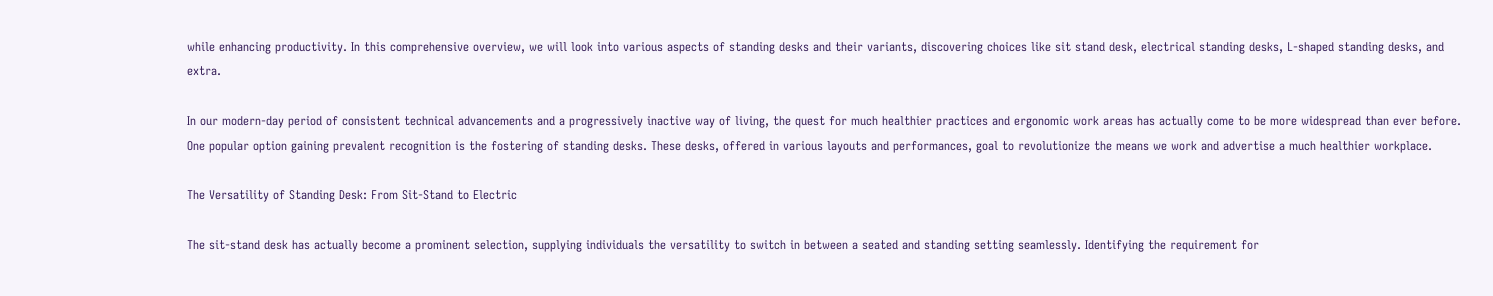while enhancing productivity. In this comprehensive overview, we will look into various aspects of standing desks and their variants, discovering choices like sit stand desk, electrical standing desks, L-shaped standing desks, and extra.

In our modern-day period of consistent technical advancements and a progressively inactive way of living, the quest for much healthier practices and ergonomic work areas has actually come to be more widespread than ever before. One popular option gaining prevalent recognition is the fostering of standing desks. These desks, offered in various layouts and performances, goal to revolutionize the means we work and advertise a much healthier workplace.

The Versatility of Standing Desk: From Sit-Stand to Electric

The sit-stand desk has actually become a prominent selection, supplying individuals the versatility to switch in between a seated and standing setting seamlessly. Identifying the requirement for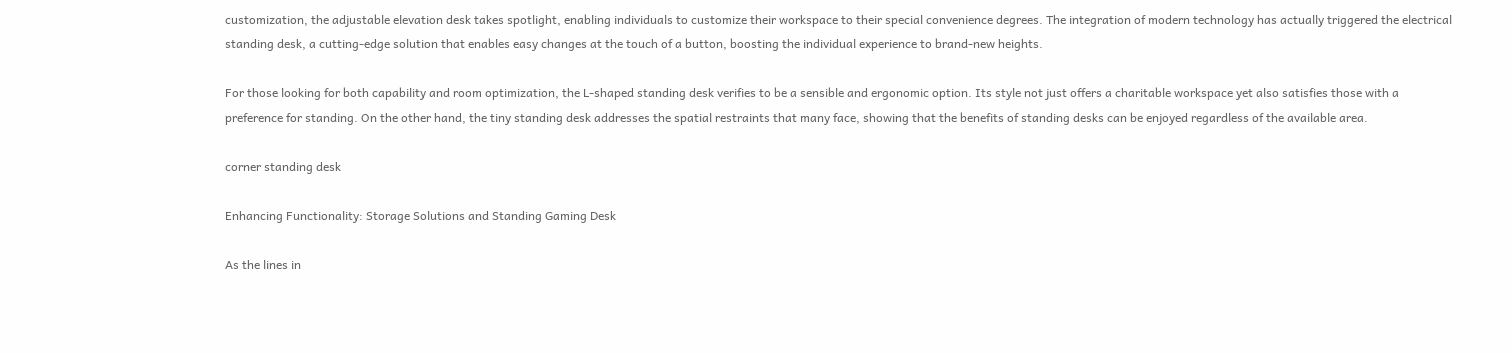customization, the adjustable elevation desk takes spotlight, enabling individuals to customize their workspace to their special convenience degrees. The integration of modern technology has actually triggered the electrical standing desk, a cutting-edge solution that enables easy changes at the touch of a button, boosting the individual experience to brand-new heights.

For those looking for both capability and room optimization, the L-shaped standing desk verifies to be a sensible and ergonomic option. Its style not just offers a charitable workspace yet also satisfies those with a preference for standing. On the other hand, the tiny standing desk addresses the spatial restraints that many face, showing that the benefits of standing desks can be enjoyed regardless of the available area.

corner standing desk

Enhancing Functionality: Storage Solutions and Standing Gaming Desk

As the lines in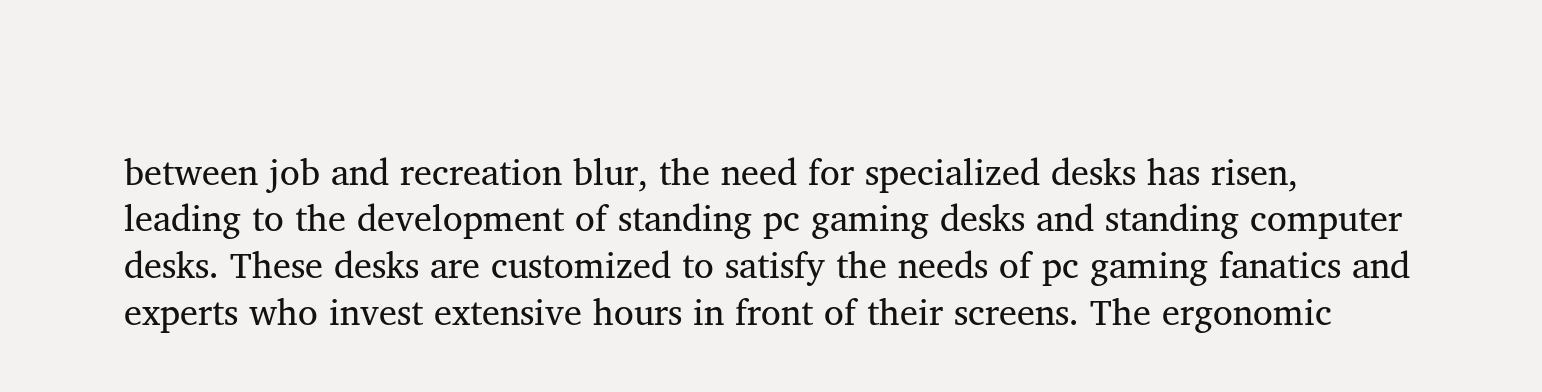between job and recreation blur, the need for specialized desks has risen, leading to the development of standing pc gaming desks and standing computer desks. These desks are customized to satisfy the needs of pc gaming fanatics and experts who invest extensive hours in front of their screens. The ergonomic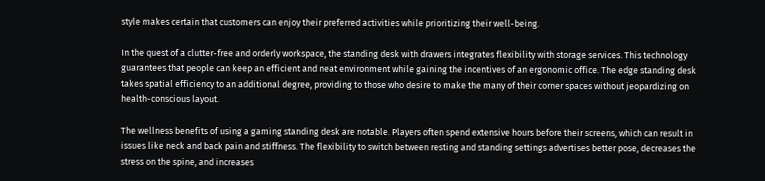style makes certain that customers can enjoy their preferred activities while prioritizing their well-being.

In the quest of a clutter-free and orderly workspace, the standing desk with drawers integrates flexibility with storage services. This technology guarantees that people can keep an efficient and neat environment while gaining the incentives of an ergonomic office. The edge standing desk takes spatial efficiency to an additional degree, providing to those who desire to make the many of their corner spaces without jeopardizing on health-conscious layout.

The wellness benefits of using a gaming standing desk are notable. Players often spend extensive hours before their screens, which can result in issues like neck and back pain and stiffness. The flexibility to switch between resting and standing settings advertises better pose, decreases the stress on the spine, and increases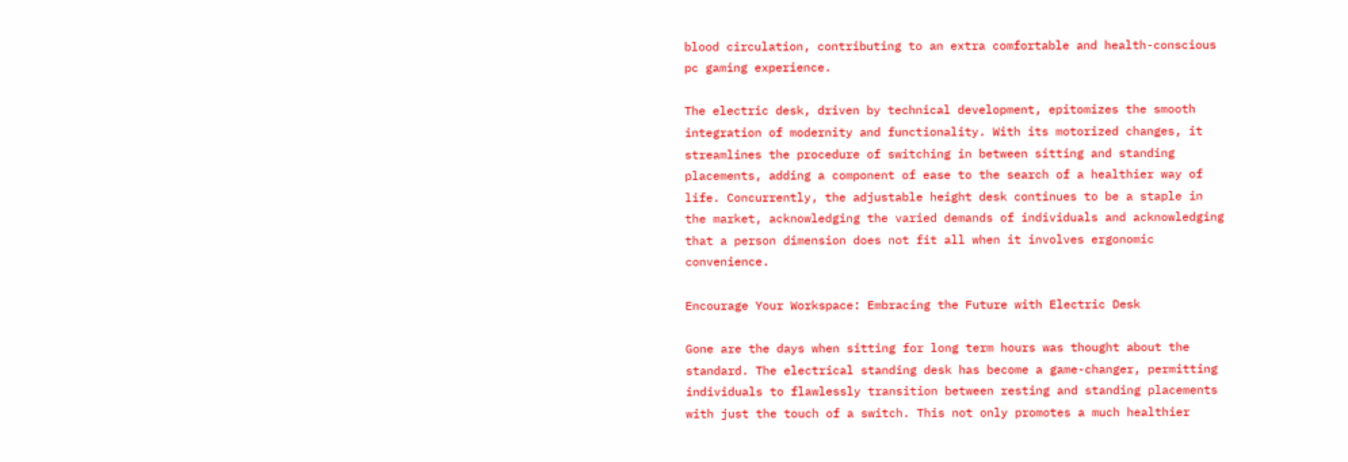blood circulation, contributing to an extra comfortable and health-conscious pc gaming experience.

The electric desk, driven by technical development, epitomizes the smooth integration of modernity and functionality. With its motorized changes, it streamlines the procedure of switching in between sitting and standing placements, adding a component of ease to the search of a healthier way of life. Concurrently, the adjustable height desk continues to be a staple in the market, acknowledging the varied demands of individuals and acknowledging that a person dimension does not fit all when it involves ergonomic convenience.

Encourage Your Workspace: Embracing the Future with Electric Desk

Gone are the days when sitting for long term hours was thought about the standard. The electrical standing desk has become a game-changer, permitting individuals to flawlessly transition between resting and standing placements with just the touch of a switch. This not only promotes a much healthier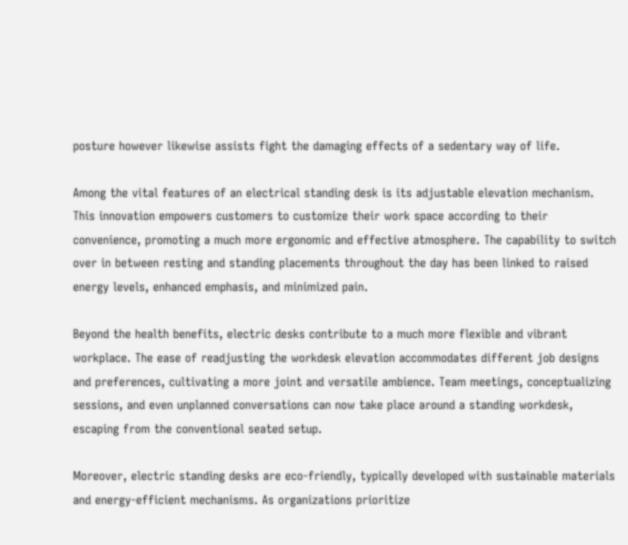posture however likewise assists fight the damaging effects of a sedentary way of life.

Among the vital features of an electrical standing desk is its adjustable elevation mechanism. This innovation empowers customers to customize their work space according to their convenience, promoting a much more ergonomic and effective atmosphere. The capability to switch over in between resting and standing placements throughout the day has been linked to raised energy levels, enhanced emphasis, and minimized pain.

Beyond the health benefits, electric desks contribute to a much more flexible and vibrant workplace. The ease of readjusting the workdesk elevation accommodates different job designs and preferences, cultivating a more joint and versatile ambience. Team meetings, conceptualizing sessions, and even unplanned conversations can now take place around a standing workdesk, escaping from the conventional seated setup.

Moreover, electric standing desks are eco-friendly, typically developed with sustainable materials and energy-efficient mechanisms. As organizations prioritize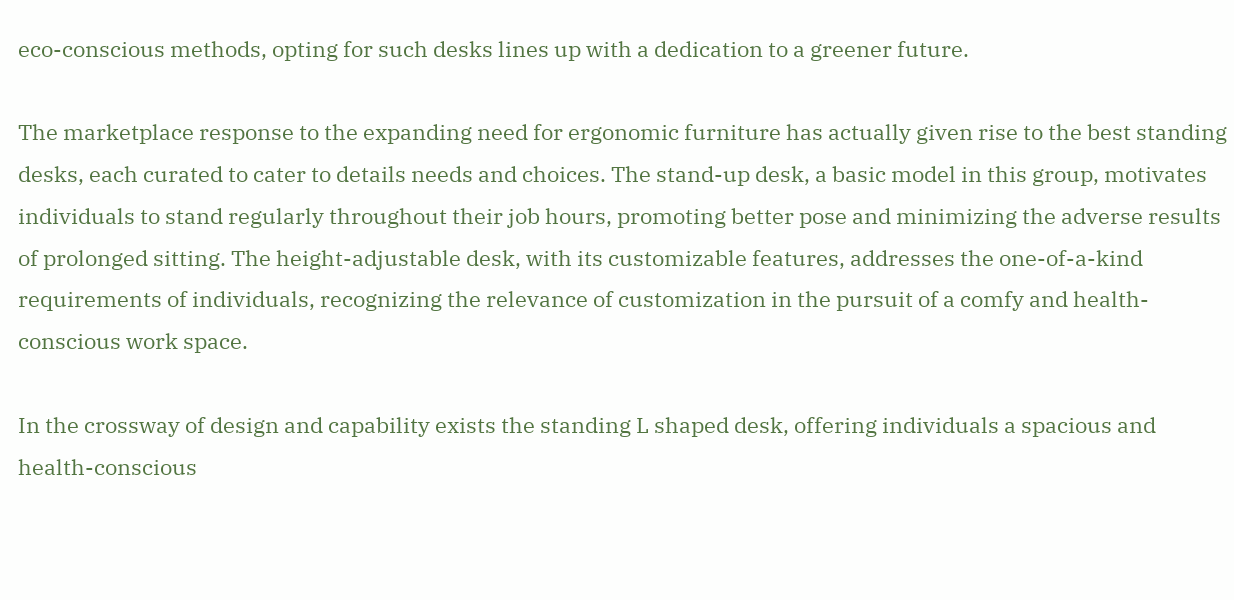eco-conscious methods, opting for such desks lines up with a dedication to a greener future.

The marketplace response to the expanding need for ergonomic furniture has actually given rise to the best standing desks, each curated to cater to details needs and choices. The stand-up desk, a basic model in this group, motivates individuals to stand regularly throughout their job hours, promoting better pose and minimizing the adverse results of prolonged sitting. The height-adjustable desk, with its customizable features, addresses the one-of-a-kind requirements of individuals, recognizing the relevance of customization in the pursuit of a comfy and health-conscious work space.

In the crossway of design and capability exists the standing L shaped desk, offering individuals a spacious and health-conscious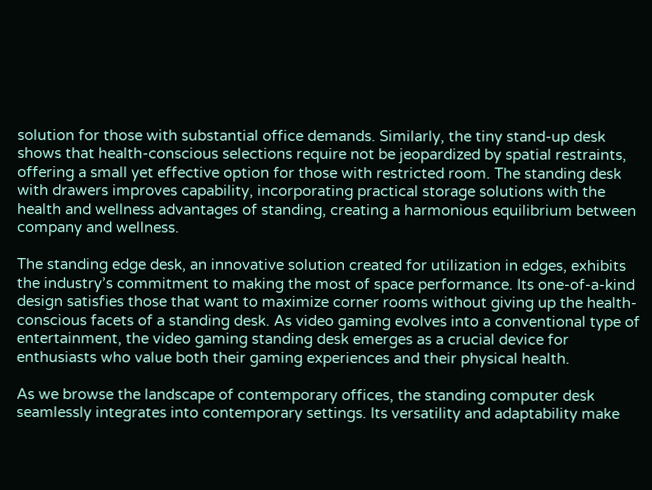solution for those with substantial office demands. Similarly, the tiny stand-up desk shows that health-conscious selections require not be jeopardized by spatial restraints, offering a small yet effective option for those with restricted room. The standing desk with drawers improves capability, incorporating practical storage solutions with the health and wellness advantages of standing, creating a harmonious equilibrium between company and wellness.

The standing edge desk, an innovative solution created for utilization in edges, exhibits the industry’s commitment to making the most of space performance. Its one-of-a-kind design satisfies those that want to maximize corner rooms without giving up the health-conscious facets of a standing desk. As video gaming evolves into a conventional type of entertainment, the video gaming standing desk emerges as a crucial device for enthusiasts who value both their gaming experiences and their physical health.

As we browse the landscape of contemporary offices, the standing computer desk seamlessly integrates into contemporary settings. Its versatility and adaptability make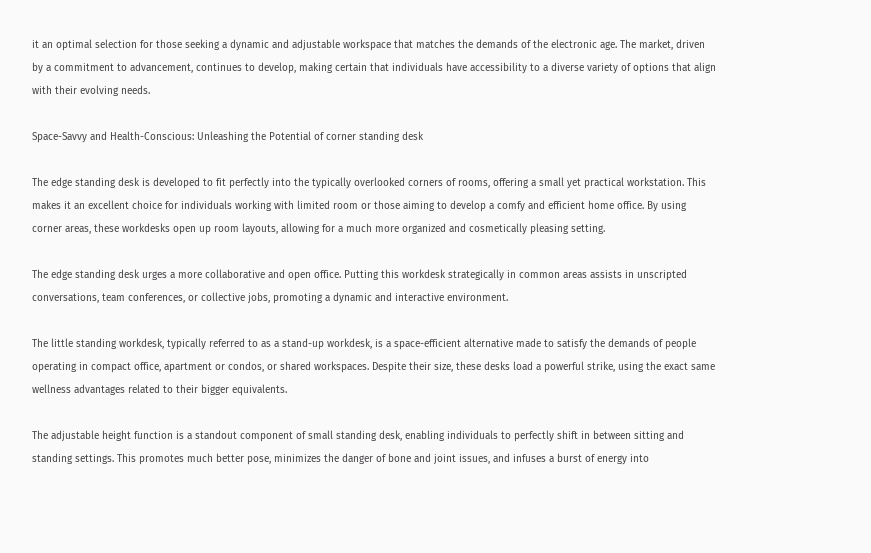it an optimal selection for those seeking a dynamic and adjustable workspace that matches the demands of the electronic age. The market, driven by a commitment to advancement, continues to develop, making certain that individuals have accessibility to a diverse variety of options that align with their evolving needs.

Space-Savvy and Health-Conscious: Unleashing the Potential of corner standing desk

The edge standing desk is developed to fit perfectly into the typically overlooked corners of rooms, offering a small yet practical workstation. This makes it an excellent choice for individuals working with limited room or those aiming to develop a comfy and efficient home office. By using corner areas, these workdesks open up room layouts, allowing for a much more organized and cosmetically pleasing setting.

The edge standing desk urges a more collaborative and open office. Putting this workdesk strategically in common areas assists in unscripted conversations, team conferences, or collective jobs, promoting a dynamic and interactive environment.

The little standing workdesk, typically referred to as a stand-up workdesk, is a space-efficient alternative made to satisfy the demands of people operating in compact office, apartment or condos, or shared workspaces. Despite their size, these desks load a powerful strike, using the exact same wellness advantages related to their bigger equivalents.

The adjustable height function is a standout component of small standing desk, enabling individuals to perfectly shift in between sitting and standing settings. This promotes much better pose, minimizes the danger of bone and joint issues, and infuses a burst of energy into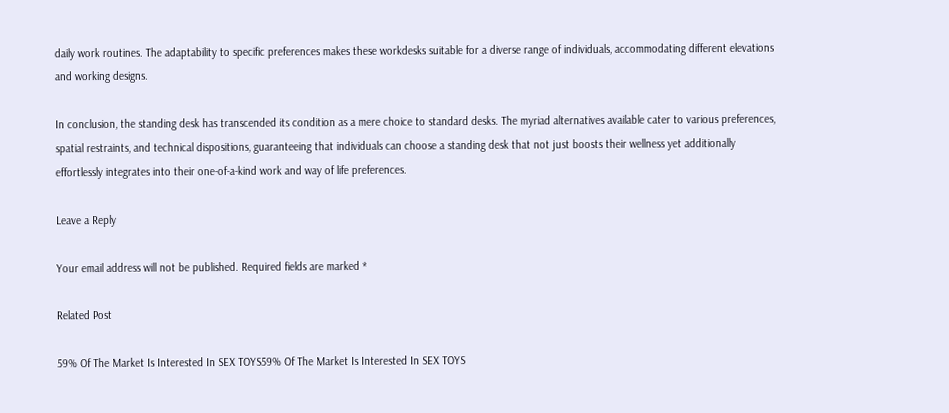daily work routines. The adaptability to specific preferences makes these workdesks suitable for a diverse range of individuals, accommodating different elevations and working designs.

In conclusion, the standing desk has transcended its condition as a mere choice to standard desks. The myriad alternatives available cater to various preferences, spatial restraints, and technical dispositions, guaranteeing that individuals can choose a standing desk that not just boosts their wellness yet additionally effortlessly integrates into their one-of-a-kind work and way of life preferences.

Leave a Reply

Your email address will not be published. Required fields are marked *

Related Post

59% Of The Market Is Interested In SEX TOYS59% Of The Market Is Interested In SEX TOYS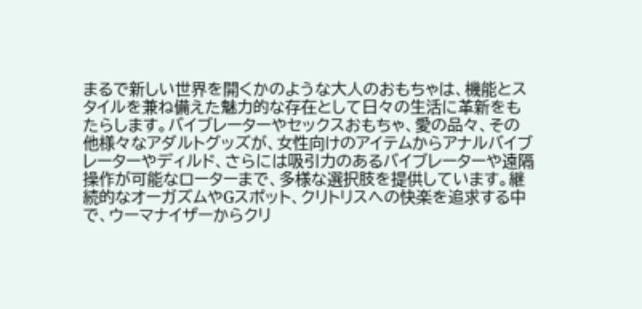まるで新しい世界を開くかのような大人のおもちゃは、機能とスタイルを兼ね備えた魅力的な存在として日々の生活に革新をもたらします。バイブレーターやセックスおもちゃ、愛の品々、その他様々なアダルトグッズが、女性向けのアイテムからアナルバイブレーターやディルド、さらには吸引力のあるバイブレーターや遠隔操作が可能なローターまで、多様な選択肢を提供しています。継続的なオーガズムやGスポット、クリトリスへの快楽を追求する中で、ウーマナイザーからクリ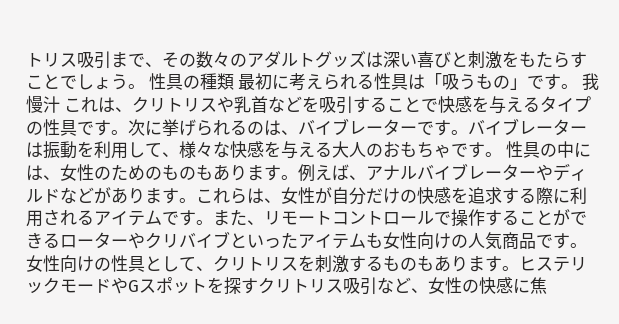トリス吸引まで、その数々のアダルトグッズは深い喜びと刺激をもたらすことでしょう。 性具の種類 最初に考えられる性具は「吸うもの」です。 我慢汁 これは、クリトリスや乳首などを吸引することで快感を与えるタイプの性具です。次に挙げられるのは、バイブレーターです。バイブレーターは振動を利用して、様々な快感を与える大人のおもちゃです。 性具の中には、女性のためのものもあります。例えば、アナルバイブレーターやディルドなどがあります。これらは、女性が自分だけの快感を追求する際に利用されるアイテムです。また、リモートコントロールで操作することができるローターやクリバイブといったアイテムも女性向けの人気商品です。 女性向けの性具として、クリトリスを刺激するものもあります。ヒステリックモードやGスポットを探すクリトリス吸引など、女性の快感に焦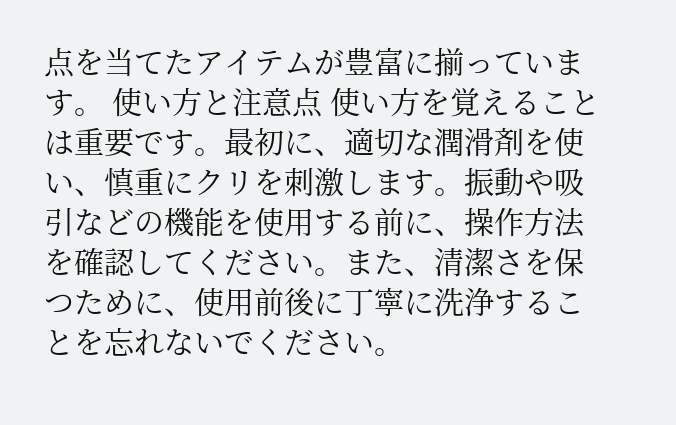点を当てたアイテムが豊富に揃っています。 使い方と注意点 使い方を覚えることは重要です。最初に、適切な潤滑剤を使い、慎重にクリを刺激します。振動や吸引などの機能を使用する前に、操作方法を確認してください。また、清潔さを保つために、使用前後に丁寧に洗浄することを忘れないでください。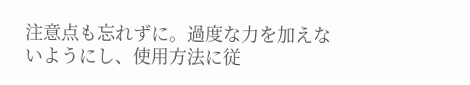注意点も忘れずに。過度な力を加えないようにし、使用方法に従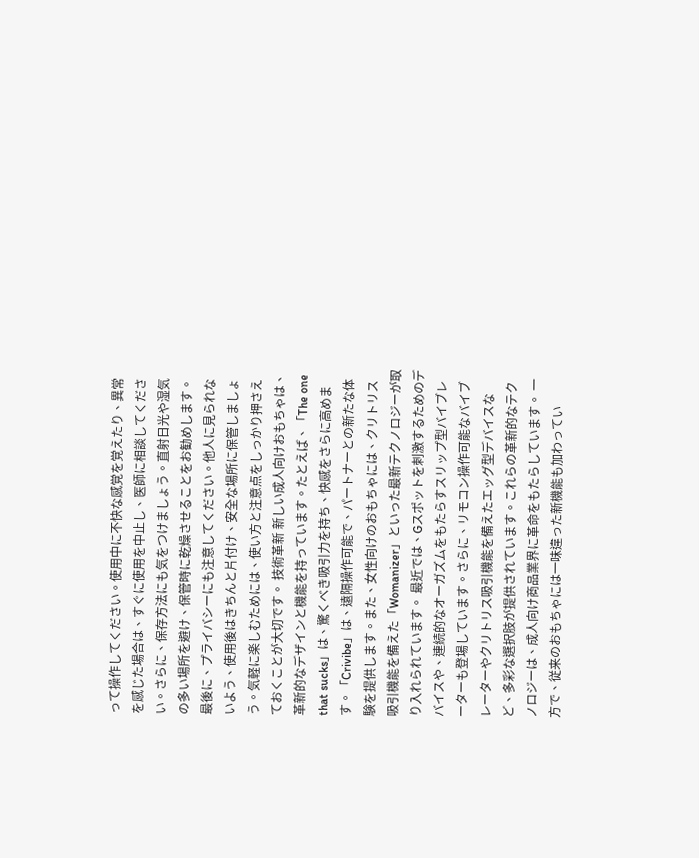って操作してください。使用中に不快な感覚を覚えたり、異常を感じた場合は、すぐに使用を中止し、医師に相談してください。さらに、保存方法にも気をつけましょう。直射日光や湿気の多い場所を避け、保管時に乾燥させることをお勧めします。 最後に、プライバシーにも注意してください。他人に見られないよう、使用後はきちんと片付け、安全な場所に保管しましょう。気軽に楽しむためには、使い方と注意点をしっかり押さえておくことが大切です。 技術革新 新しい成人向けおもちゃは、革新的なデザインと機能を持っています。たとえば、「The one that sucks」は、驚くべき吸引力を持ち、快感をさらに高めます。「Crivibe」は、遠隔操作可能で、パートナーとの新たな体験を提供します。また、女性向けのおもちゃには、クリトリス吸引機能を備えた「Womanizer」といった最新テクノロジーが取り入れられています。 最近では、Gスポットを刺激するためのデバイスや、連続的なオーガズムをもたらすスリップ型バイブレーターも登場しています。さらに、リモコン操作可能なバイブレーターやクリトリス吸引機能を備えたエッグ型デバイスなど、多彩な選択肢が提供されています。これらの革新的なテクノロジーは、成人向け商品業界に革命をもたらしています。 一方で、従来のおもちゃには一味違った新機能も加わってい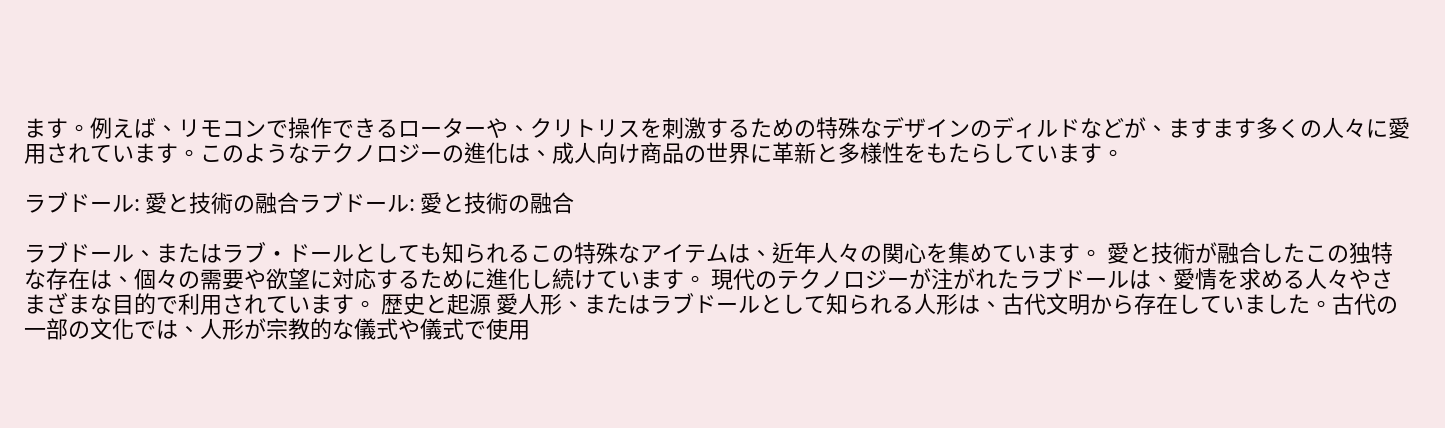ます。例えば、リモコンで操作できるローターや、クリトリスを刺激するための特殊なデザインのディルドなどが、ますます多くの人々に愛用されています。このようなテクノロジーの進化は、成人向け商品の世界に革新と多様性をもたらしています。

ラブドール: 愛と技術の融合ラブドール: 愛と技術の融合

ラブドール、またはラブ・ドールとしても知られるこの特殊なアイテムは、近年人々の関心を集めています。 愛と技術が融合したこの独特な存在は、個々の需要や欲望に対応するために進化し続けています。 現代のテクノロジーが注がれたラブドールは、愛情を求める人々やさまざまな目的で利用されています。 歴史と起源 愛人形、またはラブドールとして知られる人形は、古代文明から存在していました。古代の一部の文化では、人形が宗教的な儀式や儀式で使用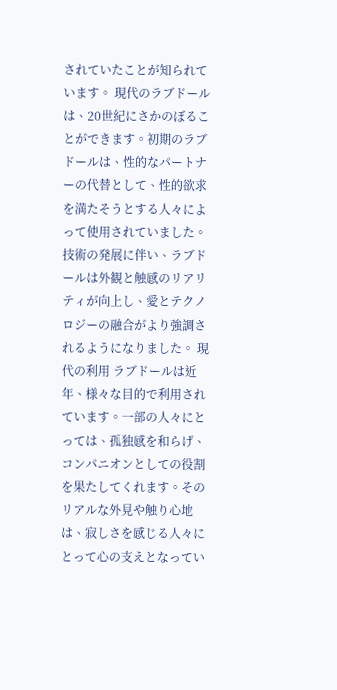されていたことが知られています。 現代のラブドールは、20世紀にさかのぼることができます。初期のラブドールは、性的なパートナーの代替として、性的欲求を満たそうとする人々によって使用されていました。 技術の発展に伴い、ラブドールは外観と触感のリアリティが向上し、愛とテクノロジーの融合がより強調されるようになりました。 現代の利用 ラブドールは近年、様々な目的で利用されています。一部の人々にとっては、孤独感を和らげ、コンパニオンとしての役割を果たしてくれます。そのリアルな外見や触り心地は、寂しさを感じる人々にとって心の支えとなってい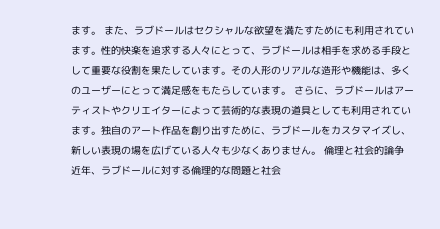ます。 また、ラブドールはセクシャルな欲望を満たすためにも利用されています。性的快楽を追求する人々にとって、ラブドールは相手を求める手段として重要な役割を果たしています。その人形のリアルな造形や機能は、多くのユーザーにとって満足感をもたらしています。 さらに、ラブドールはアーティストやクリエイターによって芸術的な表現の道具としても利用されています。独自のアート作品を創り出すために、ラブドールをカスタマイズし、新しい表現の場を広げている人々も少なくありません。 倫理と社会的論争 近年、ラブドールに対する倫理的な問題と社会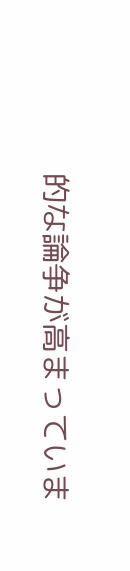的な論争が高まっていま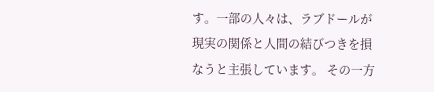す。一部の人々は、ラブドールが現実の関係と人間の結びつきを損なうと主張しています。 その一方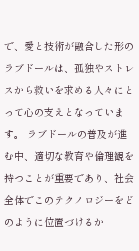で、愛と技術が融合した形のラブドールは、孤独やストレスから救いを求める人々にとって心の支えとなっています。 ラブドールの普及が進む中、適切な教育や倫理観を持つことが重要であり、社会全体でこのテクノロジーをどのように位置づけるか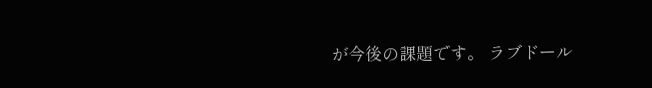が今後の課題です。 ラブドール